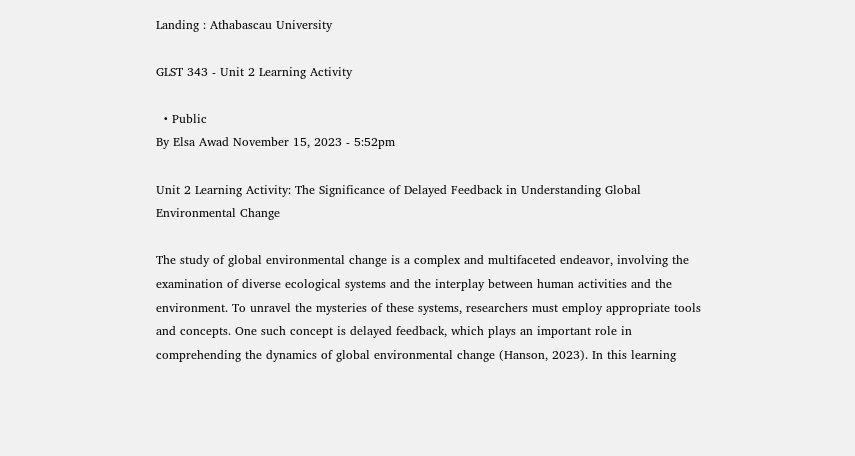Landing : Athabascau University

GLST 343 - Unit 2 Learning Activity

  • Public
By Elsa Awad November 15, 2023 - 5:52pm

Unit 2 Learning Activity: The Significance of Delayed Feedback in Understanding Global Environmental Change

The study of global environmental change is a complex and multifaceted endeavor, involving the examination of diverse ecological systems and the interplay between human activities and the environment. To unravel the mysteries of these systems, researchers must employ appropriate tools and concepts. One such concept is delayed feedback, which plays an important role in comprehending the dynamics of global environmental change (Hanson, 2023). In this learning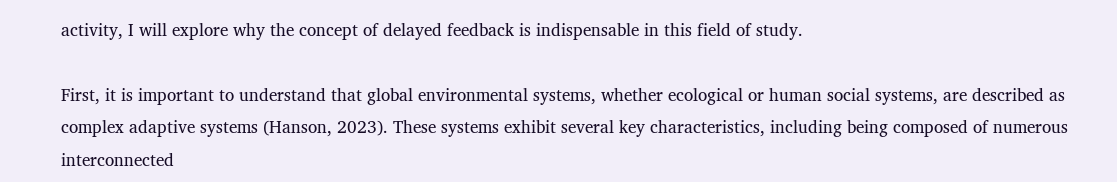activity, I will explore why the concept of delayed feedback is indispensable in this field of study.

First, it is important to understand that global environmental systems, whether ecological or human social systems, are described as complex adaptive systems (Hanson, 2023). These systems exhibit several key characteristics, including being composed of numerous interconnected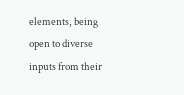elements, being open to diverse inputs from their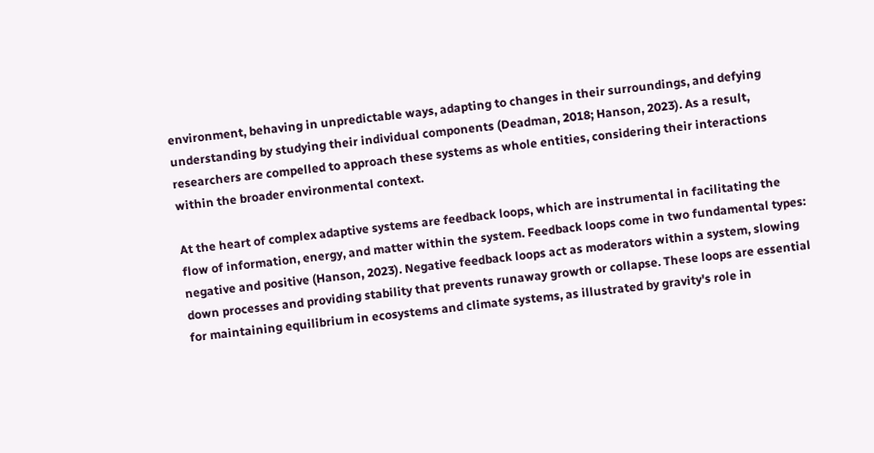environment, behaving in unpredictable ways, adapting to changes in their surroundings, and defying understanding by studying their individual components (Deadman, 2018; Hanson, 2023). As a result, researchers are compelled to approach these systems as whole entities, considering their interactions within the broader environmental context.

At the heart of complex adaptive systems are feedback loops, which are instrumental in facilitating the flow of information, energy, and matter within the system. Feedback loops come in two fundamental types: negative and positive (Hanson, 2023). Negative feedback loops act as moderators within a system, slowing down processes and providing stability that prevents runaway growth or collapse. These loops are essential for maintaining equilibrium in ecosystems and climate systems, as illustrated by gravity's role in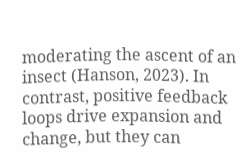moderating the ascent of an insect (Hanson, 2023). In contrast, positive feedback loops drive expansion and change, but they can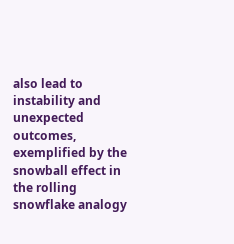also lead to instability and unexpected outcomes, exemplified by the snowball effect in the rolling snowflake analogy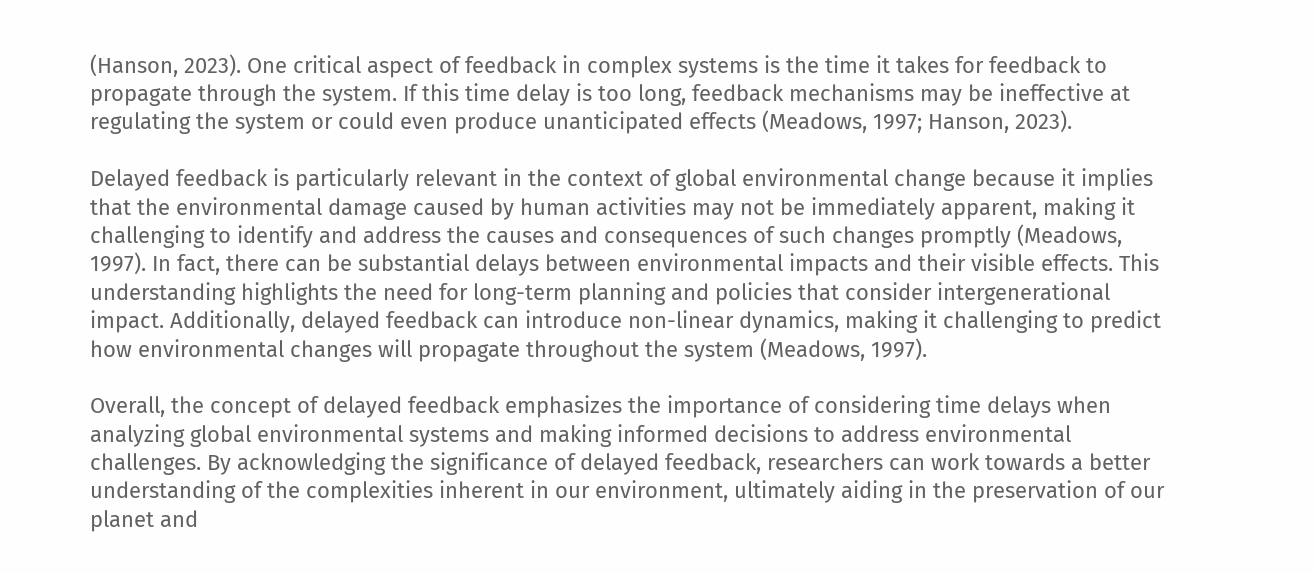(Hanson, 2023). One critical aspect of feedback in complex systems is the time it takes for feedback to propagate through the system. If this time delay is too long, feedback mechanisms may be ineffective at regulating the system or could even produce unanticipated effects (Meadows, 1997; Hanson, 2023).

Delayed feedback is particularly relevant in the context of global environmental change because it implies that the environmental damage caused by human activities may not be immediately apparent, making it challenging to identify and address the causes and consequences of such changes promptly (Meadows, 1997). In fact, there can be substantial delays between environmental impacts and their visible effects. This understanding highlights the need for long-term planning and policies that consider intergenerational impact. Additionally, delayed feedback can introduce non-linear dynamics, making it challenging to predict how environmental changes will propagate throughout the system (Meadows, 1997).

Overall, the concept of delayed feedback emphasizes the importance of considering time delays when analyzing global environmental systems and making informed decisions to address environmental challenges. By acknowledging the significance of delayed feedback, researchers can work towards a better understanding of the complexities inherent in our environment, ultimately aiding in the preservation of our planet and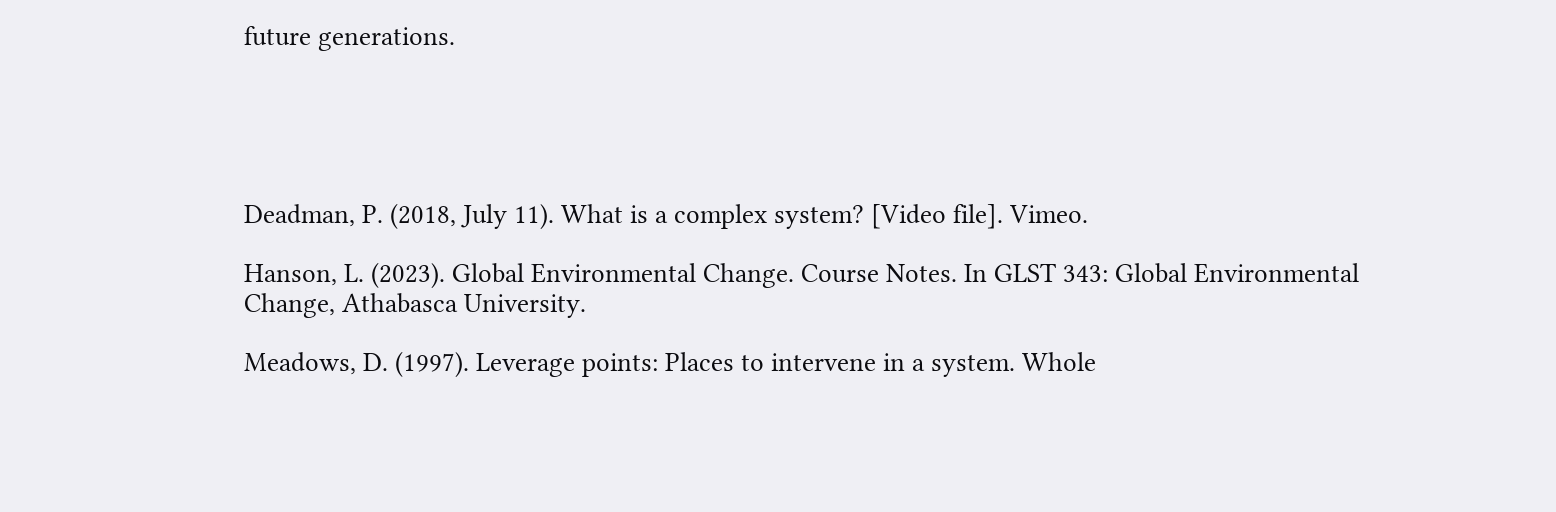future generations.





Deadman, P. (2018, July 11). What is a complex system? [Video file]. Vimeo.

Hanson, L. (2023). Global Environmental Change. Course Notes. In GLST 343: Global Environmental Change, Athabasca University.

Meadows, D. (1997). Leverage points: Places to intervene in a system. Whole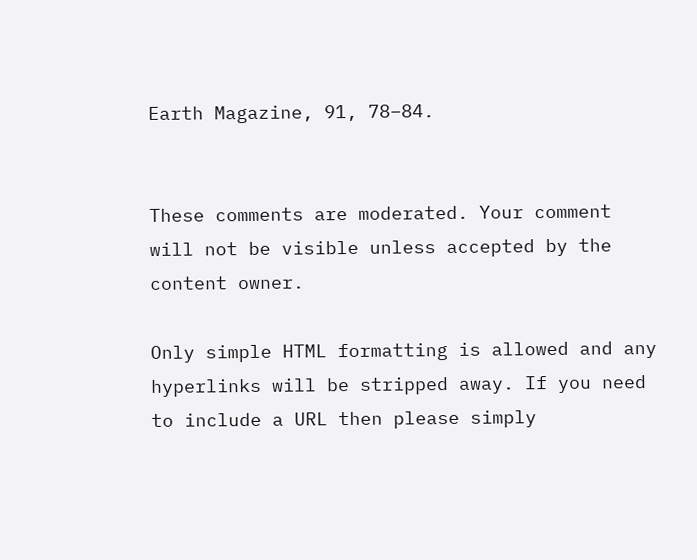Earth Magazine, 91, 78–84.


These comments are moderated. Your comment will not be visible unless accepted by the content owner.

Only simple HTML formatting is allowed and any hyperlinks will be stripped away. If you need to include a URL then please simply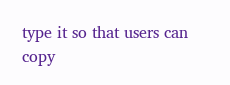type it so that users can copy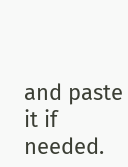and paste it if needed.